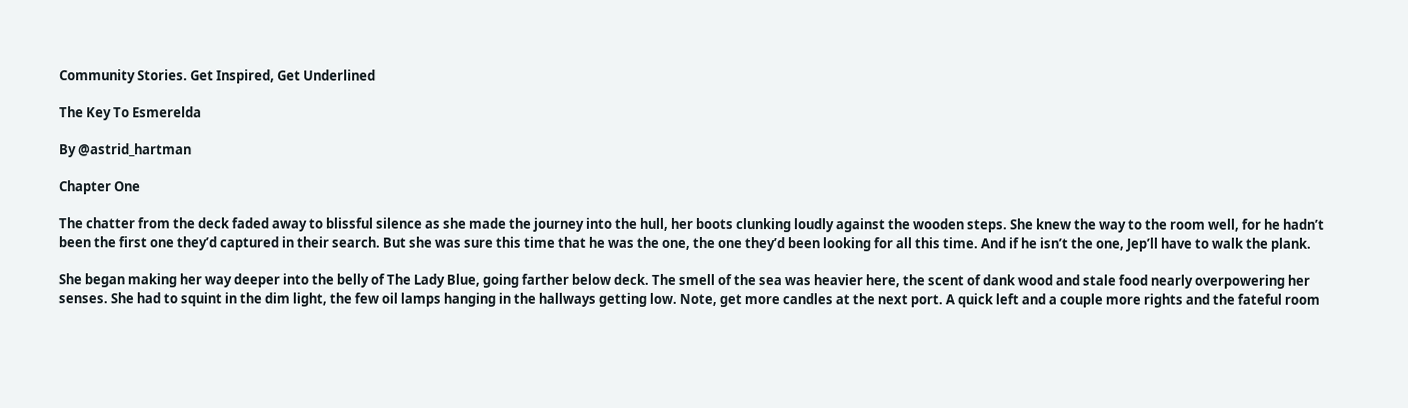Community Stories. Get Inspired, Get Underlined

The Key To Esmerelda

By @astrid_hartman

Chapter One

The chatter from the deck faded away to blissful silence as she made the journey into the hull, her boots clunking loudly against the wooden steps. She knew the way to the room well, for he hadn’t been the first one they’d captured in their search. But she was sure this time that he was the one, the one they’d been looking for all this time. And if he isn’t the one, Jep’ll have to walk the plank.

She began making her way deeper into the belly of The Lady Blue, going farther below deck. The smell of the sea was heavier here, the scent of dank wood and stale food nearly overpowering her senses. She had to squint in the dim light, the few oil lamps hanging in the hallways getting low. Note, get more candles at the next port. A quick left and a couple more rights and the fateful room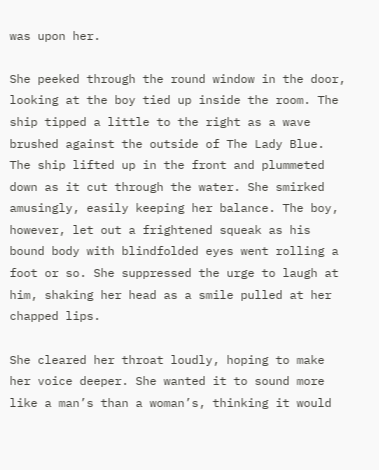was upon her.

She peeked through the round window in the door, looking at the boy tied up inside the room. The ship tipped a little to the right as a wave brushed against the outside of The Lady Blue. The ship lifted up in the front and plummeted down as it cut through the water. She smirked amusingly, easily keeping her balance. The boy, however, let out a frightened squeak as his bound body with blindfolded eyes went rolling a foot or so. She suppressed the urge to laugh at him, shaking her head as a smile pulled at her chapped lips.

She cleared her throat loudly, hoping to make her voice deeper. She wanted it to sound more like a man’s than a woman’s, thinking it would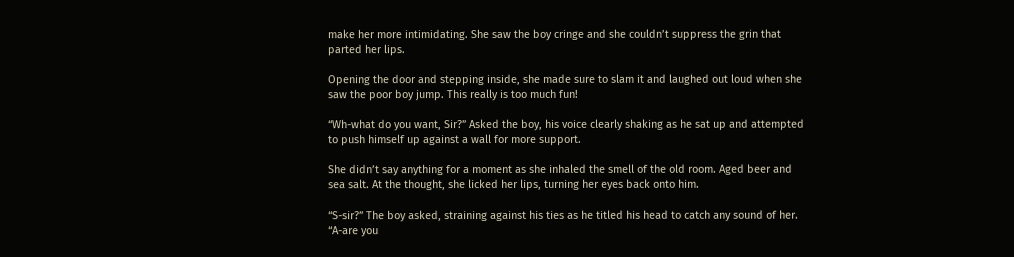make her more intimidating. She saw the boy cringe and she couldn’t suppress the grin that parted her lips.

Opening the door and stepping inside, she made sure to slam it and laughed out loud when she saw the poor boy jump. This really is too much fun!

“Wh-what do you want, Sir?” Asked the boy, his voice clearly shaking as he sat up and attempted to push himself up against a wall for more support.

She didn’t say anything for a moment as she inhaled the smell of the old room. Aged beer and sea salt. At the thought, she licked her lips, turning her eyes back onto him.

“S-sir?” The boy asked, straining against his ties as he titled his head to catch any sound of her. “A-are you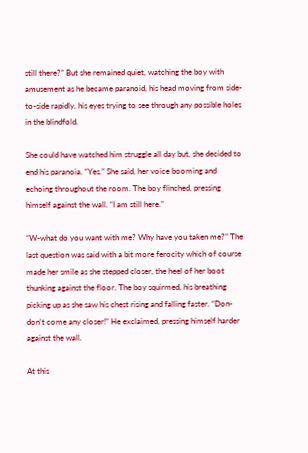still there?” But she remained quiet, watching the boy with amusement as he became paranoid, his head moving from side-to-side rapidly, his eyes trying to see through any possible holes in the blindfold.

She could have watched him struggle all day but, she decided to end his paranoia. “Yes.” She said, her voice booming and echoing throughout the room. The boy flinched, pressing himself against the wall. “I am still here.”

“W-what do you want with me? Why have you taken me?” The last question was said with a bit more ferocity which of course made her smile as she stepped closer, the heel of her boot thunking against the floor. The boy squirmed, his breathing picking up as she saw his chest rising and falling faster. “Don-don’t come any closer!” He exclaimed, pressing himself harder against the wall.

At this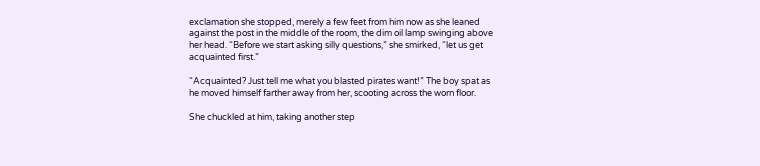exclamation she stopped, merely a few feet from him now as she leaned against the post in the middle of the room, the dim oil lamp swinging above her head. “Before we start asking silly questions,” she smirked, “let us get acquainted first.”

“Acquainted? Just tell me what you blasted pirates want!” The boy spat as he moved himself farther away from her, scooting across the worn floor.

She chuckled at him, taking another step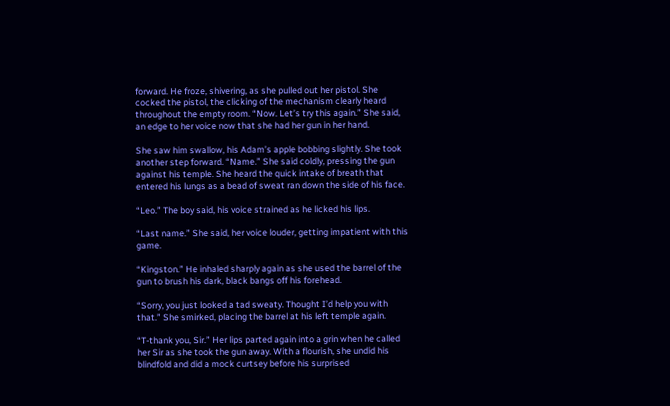forward. He froze, shivering, as she pulled out her pistol. She cocked the pistol, the clicking of the mechanism clearly heard throughout the empty room. “Now. Let’s try this again.” She said, an edge to her voice now that she had her gun in her hand.

She saw him swallow, his Adam’s apple bobbing slightly. She took another step forward. “Name.” She said coldly, pressing the gun against his temple. She heard the quick intake of breath that entered his lungs as a bead of sweat ran down the side of his face.

“Leo.” The boy said, his voice strained as he licked his lips.

“Last name.” She said, her voice louder, getting impatient with this game.

“Kingston.” He inhaled sharply again as she used the barrel of the gun to brush his dark, black bangs off his forehead.

“Sorry, you just looked a tad sweaty. Thought I’d help you with that.” She smirked, placing the barrel at his left temple again.

“T-thank you, Sir.” Her lips parted again into a grin when he called her Sir as she took the gun away. With a flourish, she undid his blindfold and did a mock curtsey before his surprised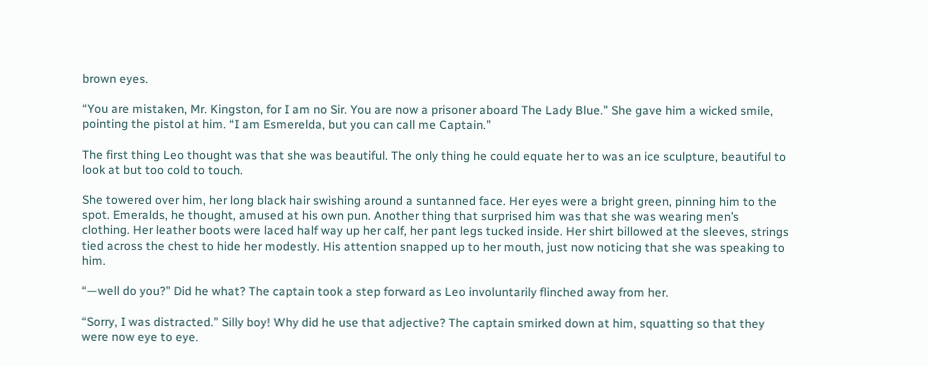brown eyes.

“You are mistaken, Mr. Kingston, for I am no Sir. You are now a prisoner aboard The Lady Blue.” She gave him a wicked smile, pointing the pistol at him. “I am Esmerelda, but you can call me Captain.”

The first thing Leo thought was that she was beautiful. The only thing he could equate her to was an ice sculpture, beautiful to look at but too cold to touch.

She towered over him, her long black hair swishing around a suntanned face. Her eyes were a bright green, pinning him to the spot. Emeralds, he thought, amused at his own pun. Another thing that surprised him was that she was wearing men’s clothing. Her leather boots were laced half way up her calf, her pant legs tucked inside. Her shirt billowed at the sleeves, strings tied across the chest to hide her modestly. His attention snapped up to her mouth, just now noticing that she was speaking to him.

“—well do you?” Did he what? The captain took a step forward as Leo involuntarily flinched away from her.

“Sorry, I was distracted.” Silly boy! Why did he use that adjective? The captain smirked down at him, squatting so that they were now eye to eye.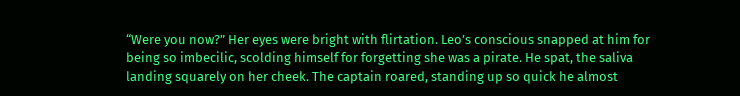“Were you now?” Her eyes were bright with flirtation. Leo’s conscious snapped at him for being so imbecilic, scolding himself for forgetting she was a pirate. He spat, the saliva landing squarely on her cheek. The captain roared, standing up so quick he almost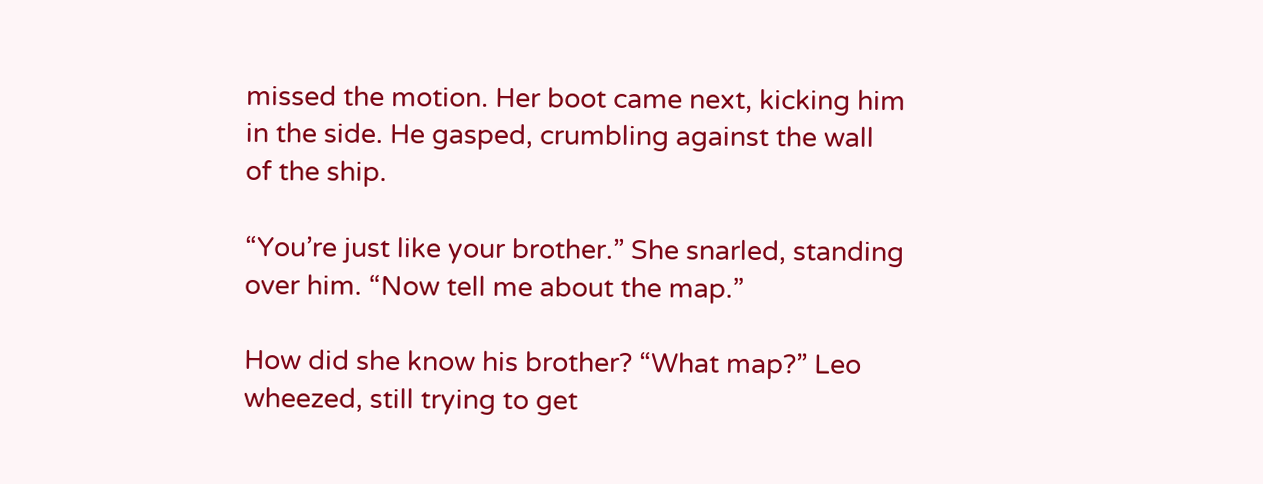missed the motion. Her boot came next, kicking him in the side. He gasped, crumbling against the wall of the ship.

“You’re just like your brother.” She snarled, standing over him. “Now tell me about the map.”

How did she know his brother? “What map?” Leo wheezed, still trying to get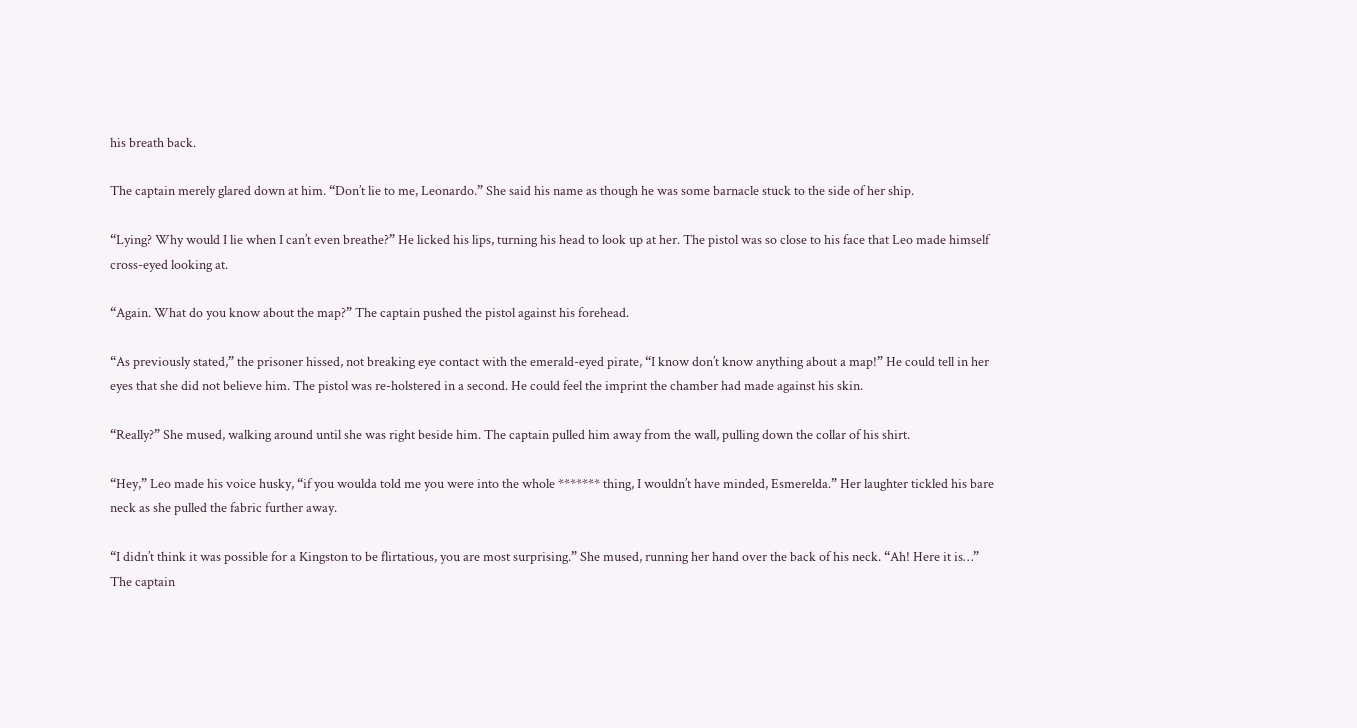his breath back.

The captain merely glared down at him. “Don’t lie to me, Leonardo.” She said his name as though he was some barnacle stuck to the side of her ship.

“Lying? Why would I lie when I can’t even breathe?” He licked his lips, turning his head to look up at her. The pistol was so close to his face that Leo made himself cross-eyed looking at.

“Again. What do you know about the map?” The captain pushed the pistol against his forehead.

“As previously stated,” the prisoner hissed, not breaking eye contact with the emerald-eyed pirate, “I know don’t know anything about a map!” He could tell in her eyes that she did not believe him. The pistol was re-holstered in a second. He could feel the imprint the chamber had made against his skin.

“Really?” She mused, walking around until she was right beside him. The captain pulled him away from the wall, pulling down the collar of his shirt.

“Hey,” Leo made his voice husky, “if you woulda told me you were into the whole ******* thing, I wouldn’t have minded, Esmerelda.” Her laughter tickled his bare neck as she pulled the fabric further away.

“I didn’t think it was possible for a Kingston to be flirtatious, you are most surprising.” She mused, running her hand over the back of his neck. “Ah! Here it is…” The captain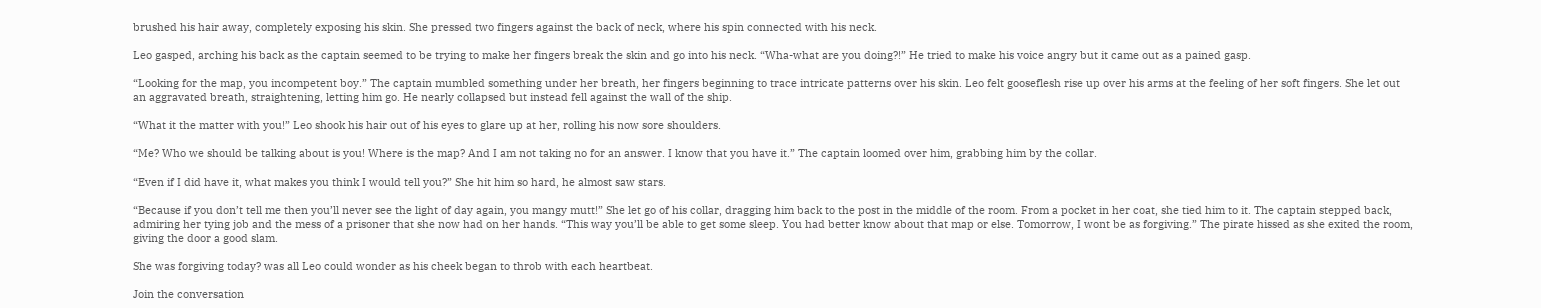brushed his hair away, completely exposing his skin. She pressed two fingers against the back of neck, where his spin connected with his neck.

Leo gasped, arching his back as the captain seemed to be trying to make her fingers break the skin and go into his neck. “Wha-what are you doing?!” He tried to make his voice angry but it came out as a pained gasp.

“Looking for the map, you incompetent boy.” The captain mumbled something under her breath, her fingers beginning to trace intricate patterns over his skin. Leo felt gooseflesh rise up over his arms at the feeling of her soft fingers. She let out an aggravated breath, straightening, letting him go. He nearly collapsed but instead fell against the wall of the ship.

“What it the matter with you!” Leo shook his hair out of his eyes to glare up at her, rolling his now sore shoulders.

“Me? Who we should be talking about is you! Where is the map? And I am not taking no for an answer. I know that you have it.” The captain loomed over him, grabbing him by the collar.

“Even if I did have it, what makes you think I would tell you?” She hit him so hard, he almost saw stars.

“Because if you don’t tell me then you’ll never see the light of day again, you mangy mutt!” She let go of his collar, dragging him back to the post in the middle of the room. From a pocket in her coat, she tied him to it. The captain stepped back, admiring her tying job and the mess of a prisoner that she now had on her hands. “This way you’ll be able to get some sleep. You had better know about that map or else. Tomorrow, I wont be as forgiving.” The pirate hissed as she exited the room, giving the door a good slam.

She was forgiving today? was all Leo could wonder as his cheek began to throb with each heartbeat.

Join the conversation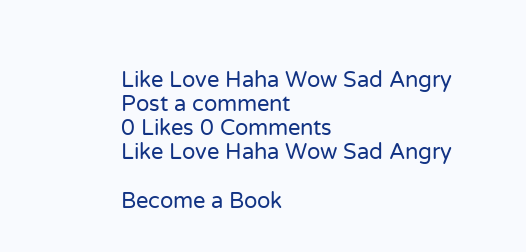Like Love Haha Wow Sad Angry
Post a comment
0 Likes 0 Comments
Like Love Haha Wow Sad Angry

Become a Book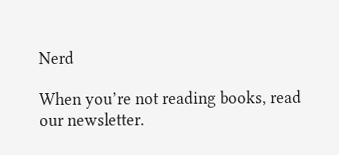Nerd

When you’re not reading books, read our newsletter.